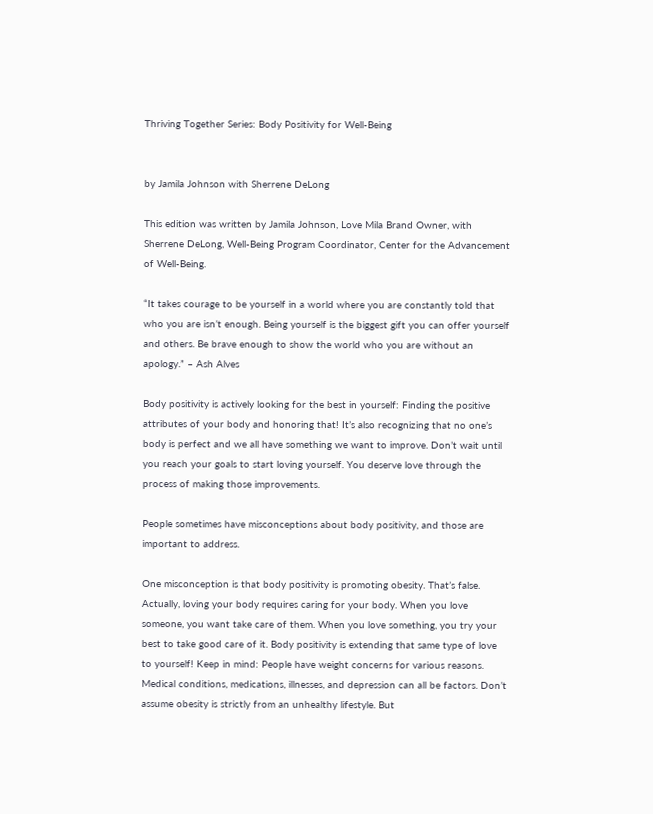Thriving Together Series: Body Positivity for Well-Being


by Jamila Johnson with Sherrene DeLong

This edition was written by Jamila Johnson, Love Mila Brand Owner, with Sherrene DeLong, Well-Being Program Coordinator, Center for the Advancement of Well-Being.

“It takes courage to be yourself in a world where you are constantly told that who you are isn’t enough. Being yourself is the biggest gift you can offer yourself and others. Be brave enough to show the world who you are without an apology.” – Ash Alves

Body positivity is actively looking for the best in yourself: Finding the positive attributes of your body and honoring that! It’s also recognizing that no one’s body is perfect and we all have something we want to improve. Don’t wait until you reach your goals to start loving yourself. You deserve love through the process of making those improvements.

People sometimes have misconceptions about body positivity, and those are important to address.

One misconception is that body positivity is promoting obesity. That’s false. Actually, loving your body requires caring for your body. When you love someone, you want take care of them. When you love something, you try your best to take good care of it. Body positivity is extending that same type of love to yourself! Keep in mind: People have weight concerns for various reasons. Medical conditions, medications, illnesses, and depression can all be factors. Don’t assume obesity is strictly from an unhealthy lifestyle. But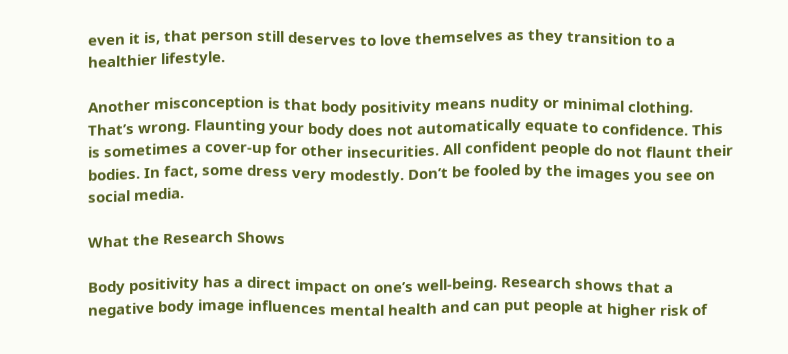even it is, that person still deserves to love themselves as they transition to a healthier lifestyle.

Another misconception is that body positivity means nudity or minimal clothing. That’s wrong. Flaunting your body does not automatically equate to confidence. This is sometimes a cover-up for other insecurities. All confident people do not flaunt their bodies. In fact, some dress very modestly. Don’t be fooled by the images you see on social media.

What the Research Shows

Body positivity has a direct impact on one’s well-being. Research shows that a negative body image influences mental health and can put people at higher risk of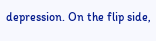depression. On the flip side,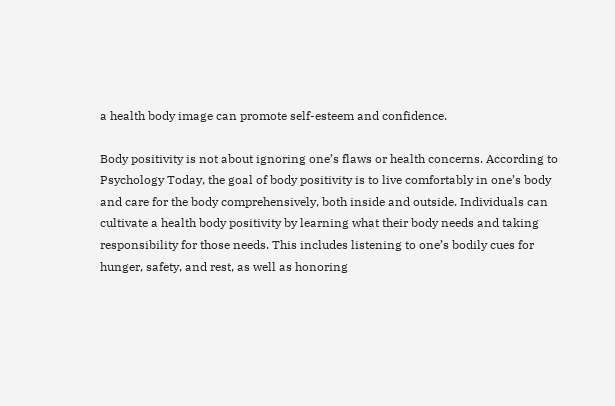a health body image can promote self-esteem and confidence.

Body positivity is not about ignoring one’s flaws or health concerns. According to Psychology Today, the goal of body positivity is to live comfortably in one’s body and care for the body comprehensively, both inside and outside. Individuals can cultivate a health body positivity by learning what their body needs and taking responsibility for those needs. This includes listening to one’s bodily cues for hunger, safety, and rest, as well as honoring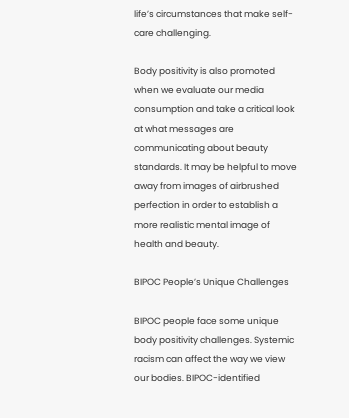life’s circumstances that make self-care challenging.

Body positivity is also promoted when we evaluate our media consumption and take a critical look at what messages are communicating about beauty standards. It may be helpful to move away from images of airbrushed perfection in order to establish a more realistic mental image of health and beauty.

BIPOC People’s Unique Challenges

BIPOC people face some unique body positivity challenges. Systemic racism can affect the way we view our bodies. BIPOC-identified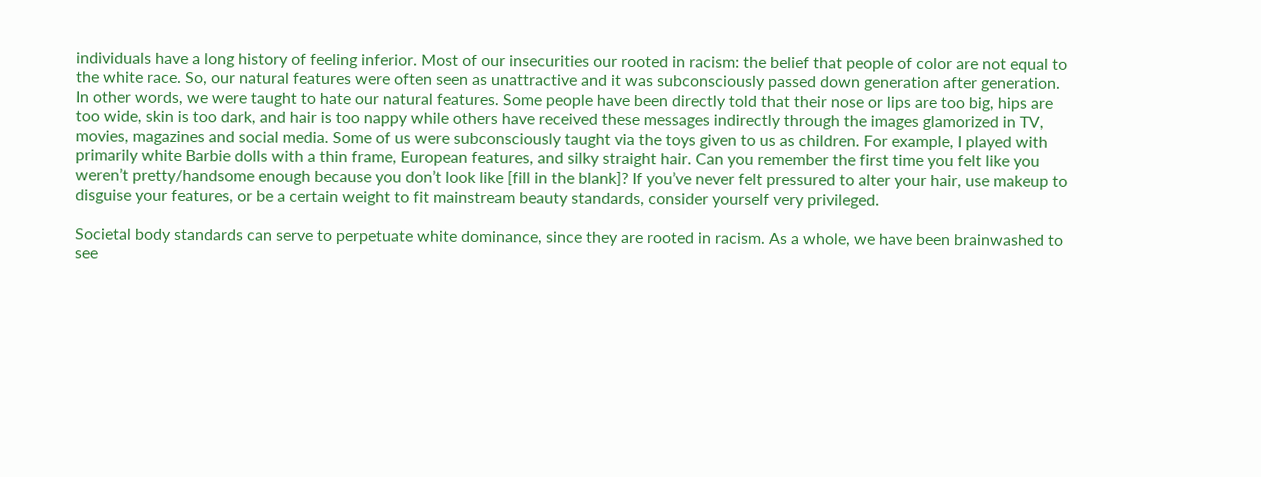individuals have a long history of feeling inferior. Most of our insecurities our rooted in racism: the belief that people of color are not equal to the white race. So, our natural features were often seen as unattractive and it was subconsciously passed down generation after generation. In other words, we were taught to hate our natural features. Some people have been directly told that their nose or lips are too big, hips are too wide, skin is too dark, and hair is too nappy while others have received these messages indirectly through the images glamorized in TV, movies, magazines and social media. Some of us were subconsciously taught via the toys given to us as children. For example, I played with primarily white Barbie dolls with a thin frame, European features, and silky straight hair. Can you remember the first time you felt like you weren’t pretty/handsome enough because you don’t look like [fill in the blank]? If you’ve never felt pressured to alter your hair, use makeup to disguise your features, or be a certain weight to fit mainstream beauty standards, consider yourself very privileged.

Societal body standards can serve to perpetuate white dominance, since they are rooted in racism. As a whole, we have been brainwashed to see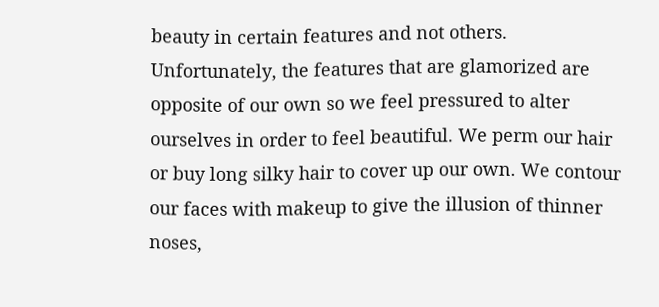beauty in certain features and not others. Unfortunately, the features that are glamorized are opposite of our own so we feel pressured to alter ourselves in order to feel beautiful. We perm our hair or buy long silky hair to cover up our own. We contour our faces with makeup to give the illusion of thinner noses,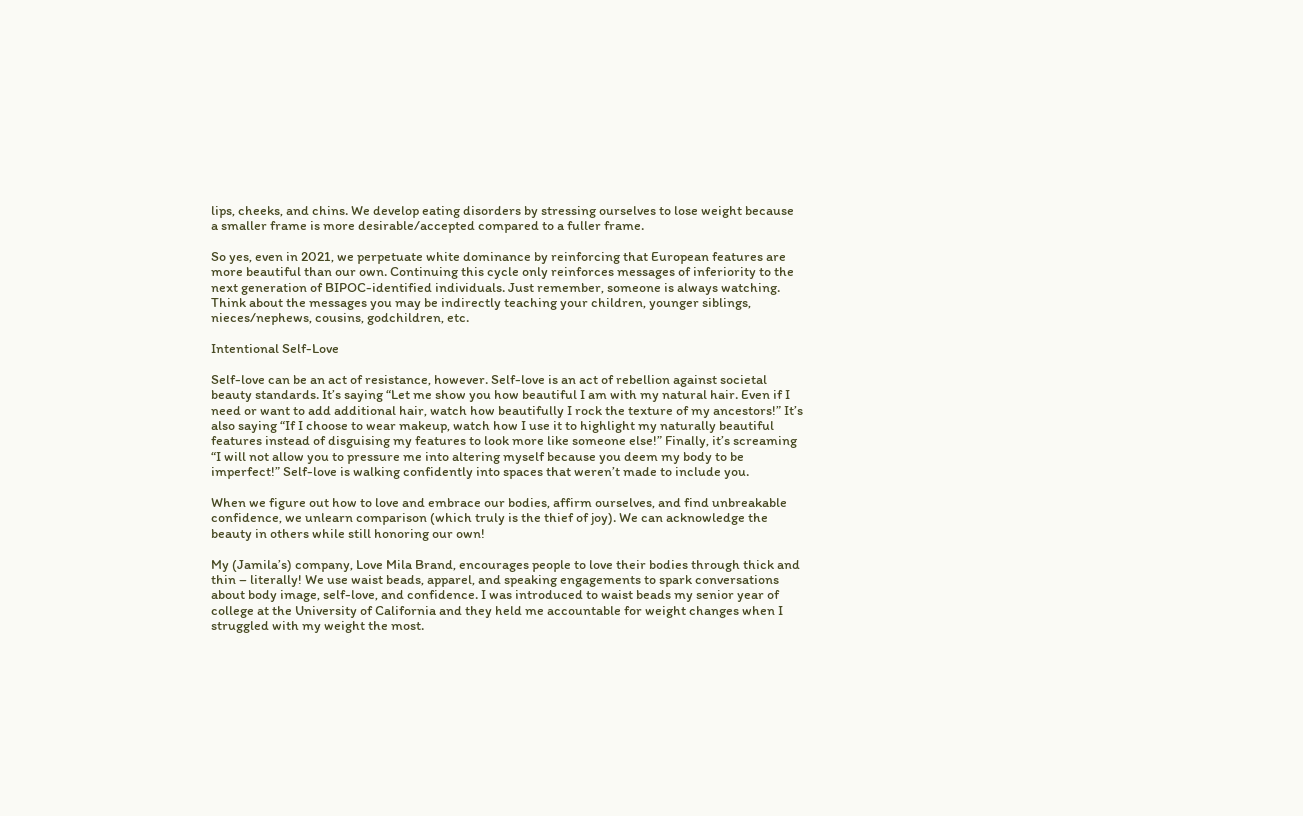lips, cheeks, and chins. We develop eating disorders by stressing ourselves to lose weight because a smaller frame is more desirable/accepted compared to a fuller frame.

So yes, even in 2021, we perpetuate white dominance by reinforcing that European features are more beautiful than our own. Continuing this cycle only reinforces messages of inferiority to the next generation of BIPOC-identified individuals. Just remember, someone is always watching. Think about the messages you may be indirectly teaching your children, younger siblings, nieces/nephews, cousins, godchildren, etc.

Intentional Self-Love

Self-love can be an act of resistance, however. Self-love is an act of rebellion against societal beauty standards. It’s saying “Let me show you how beautiful I am with my natural hair. Even if I need or want to add additional hair, watch how beautifully I rock the texture of my ancestors!” It’s also saying “If I choose to wear makeup, watch how I use it to highlight my naturally beautiful features instead of disguising my features to look more like someone else!” Finally, it’s screaming “I will not allow you to pressure me into altering myself because you deem my body to be imperfect!” Self-love is walking confidently into spaces that weren’t made to include you.

When we figure out how to love and embrace our bodies, affirm ourselves, and find unbreakable confidence, we unlearn comparison (which truly is the thief of joy). We can acknowledge the beauty in others while still honoring our own!

My (Jamila’s) company, Love Mila Brand, encourages people to love their bodies through thick and thin – literally! We use waist beads, apparel, and speaking engagements to spark conversations about body image, self-love, and confidence. I was introduced to waist beads my senior year of college at the University of California and they held me accountable for weight changes when I struggled with my weight the most.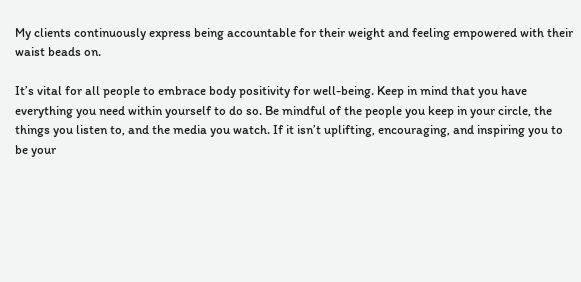My clients continuously express being accountable for their weight and feeling empowered with their waist beads on.

It’s vital for all people to embrace body positivity for well-being. Keep in mind that you have everything you need within yourself to do so. Be mindful of the people you keep in your circle, the things you listen to, and the media you watch. If it isn’t uplifting, encouraging, and inspiring you to be your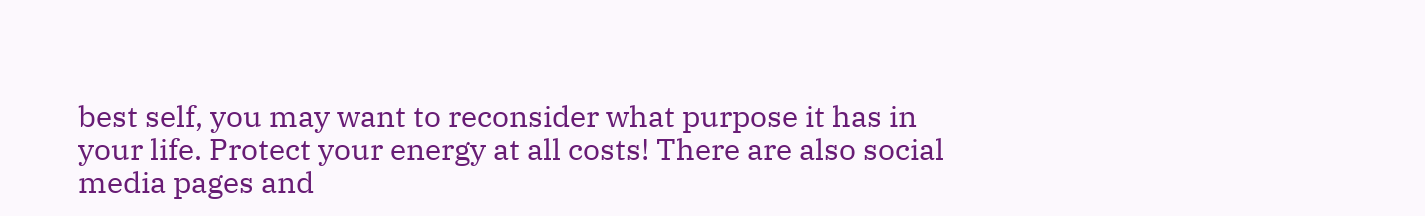best self, you may want to reconsider what purpose it has in your life. Protect your energy at all costs! There are also social media pages and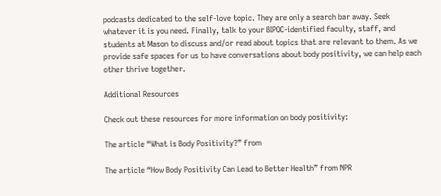podcasts dedicated to the self-love topic. They are only a search bar away. Seek whatever it is you need. Finally, talk to your BIPOC-identified faculty, staff, and students at Mason to discuss and/or read about topics that are relevant to them. As we provide safe spaces for us to have conversations about body positivity, we can help each other thrive together.

Additional Resources

Check out these resources for more information on body positivity:

The article “What is Body Positivity?” from

The article “How Body Positivity Can Lead to Better Health” from NPR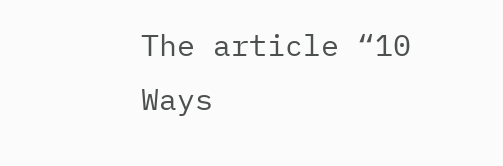The article “10 Ways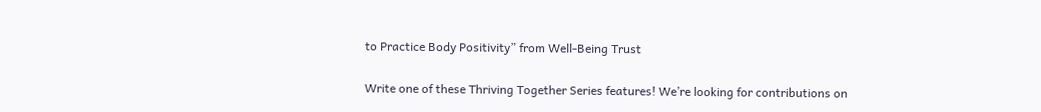to Practice Body Positivity” from Well-Being Trust

Write one of these Thriving Together Series features! We’re looking for contributions on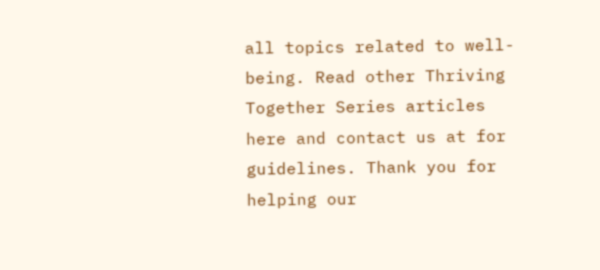all topics related to well-being. Read other Thriving Together Series articles here and contact us at for guidelines. Thank you for helping our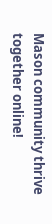Mason community thrive together online!